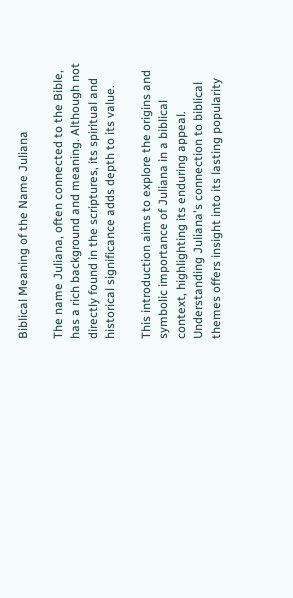Biblical Meaning of the Name Juliana

The name Juliana, often connected to the Bible, has a rich background and meaning. Although not directly found in the scriptures, its spiritual and historical significance adds depth to its value.

This introduction aims to explore the origins and symbolic importance of Juliana in a biblical context, highlighting its enduring appeal. Understanding Juliana's connection to biblical themes offers insight into its lasting popularity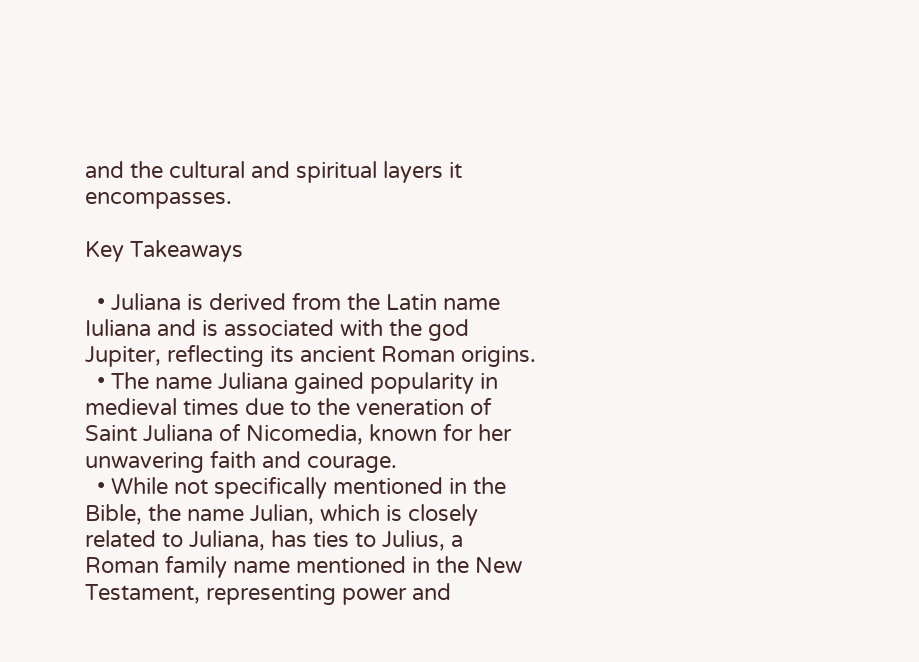and the cultural and spiritual layers it encompasses.

Key Takeaways

  • Juliana is derived from the Latin name Iuliana and is associated with the god Jupiter, reflecting its ancient Roman origins.
  • The name Juliana gained popularity in medieval times due to the veneration of Saint Juliana of Nicomedia, known for her unwavering faith and courage.
  • While not specifically mentioned in the Bible, the name Julian, which is closely related to Juliana, has ties to Julius, a Roman family name mentioned in the New Testament, representing power and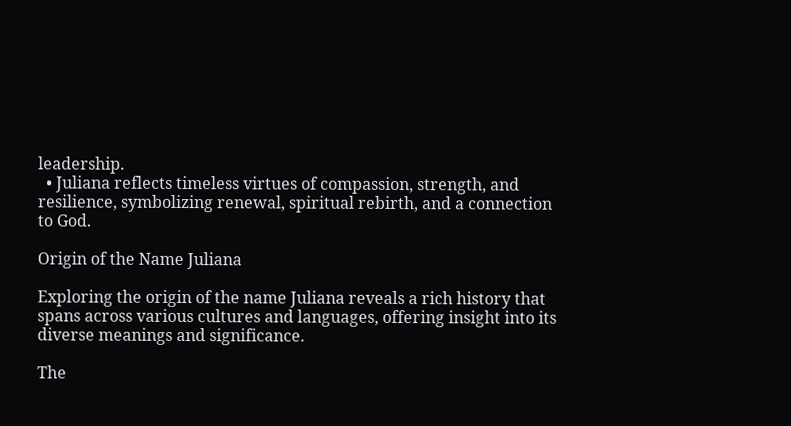leadership.
  • Juliana reflects timeless virtues of compassion, strength, and resilience, symbolizing renewal, spiritual rebirth, and a connection to God.

Origin of the Name Juliana

Exploring the origin of the name Juliana reveals a rich history that spans across various cultures and languages, offering insight into its diverse meanings and significance.

The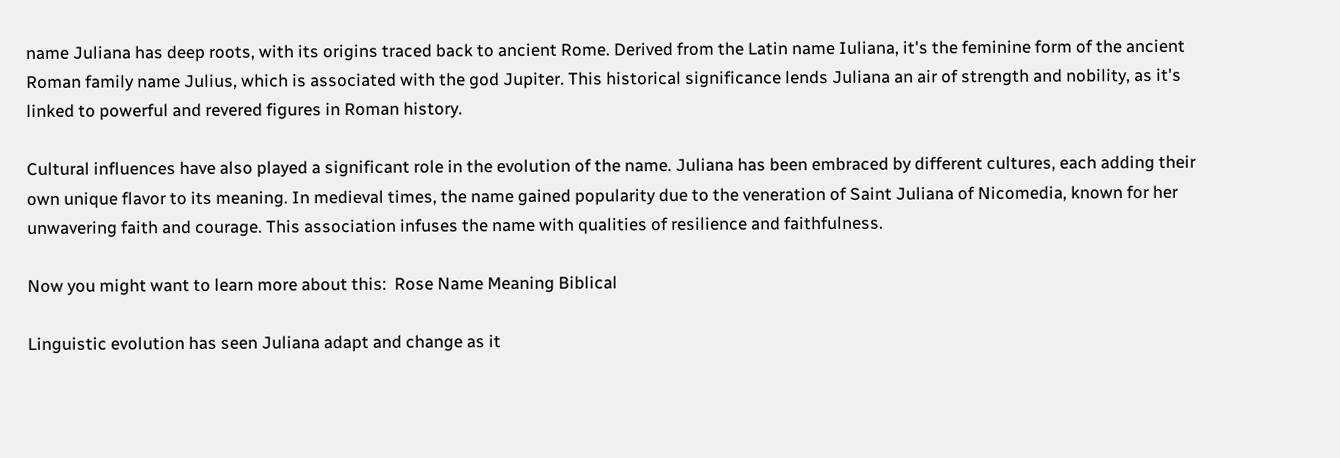name Juliana has deep roots, with its origins traced back to ancient Rome. Derived from the Latin name Iuliana, it's the feminine form of the ancient Roman family name Julius, which is associated with the god Jupiter. This historical significance lends Juliana an air of strength and nobility, as it's linked to powerful and revered figures in Roman history.

Cultural influences have also played a significant role in the evolution of the name. Juliana has been embraced by different cultures, each adding their own unique flavor to its meaning. In medieval times, the name gained popularity due to the veneration of Saint Juliana of Nicomedia, known for her unwavering faith and courage. This association infuses the name with qualities of resilience and faithfulness.

Now you might want to learn more about this:  Rose Name Meaning Biblical

Linguistic evolution has seen Juliana adapt and change as it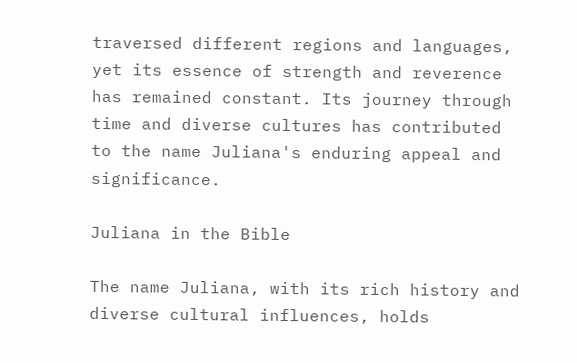traversed different regions and languages, yet its essence of strength and reverence has remained constant. Its journey through time and diverse cultures has contributed to the name Juliana's enduring appeal and significance.

Juliana in the Bible

The name Juliana, with its rich history and diverse cultural influences, holds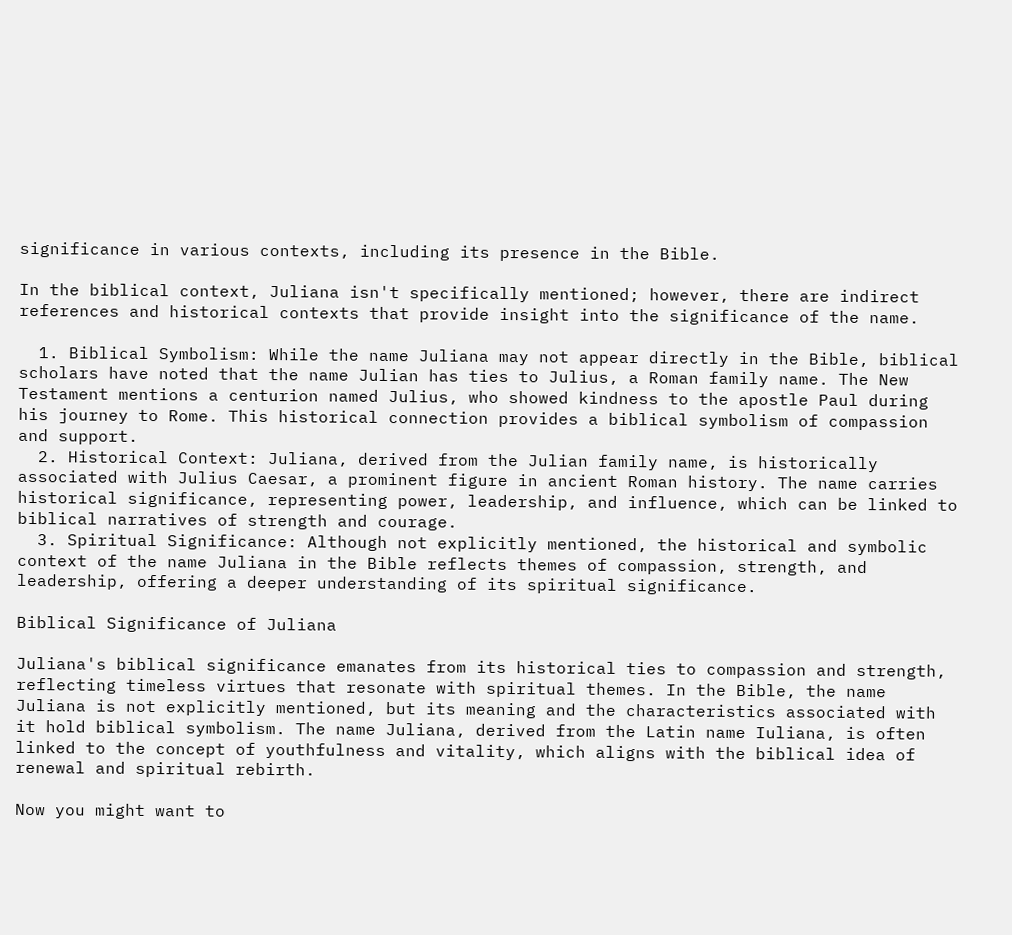significance in various contexts, including its presence in the Bible.

In the biblical context, Juliana isn't specifically mentioned; however, there are indirect references and historical contexts that provide insight into the significance of the name.

  1. Biblical Symbolism: While the name Juliana may not appear directly in the Bible, biblical scholars have noted that the name Julian has ties to Julius, a Roman family name. The New Testament mentions a centurion named Julius, who showed kindness to the apostle Paul during his journey to Rome. This historical connection provides a biblical symbolism of compassion and support.
  2. Historical Context: Juliana, derived from the Julian family name, is historically associated with Julius Caesar, a prominent figure in ancient Roman history. The name carries historical significance, representing power, leadership, and influence, which can be linked to biblical narratives of strength and courage.
  3. Spiritual Significance: Although not explicitly mentioned, the historical and symbolic context of the name Juliana in the Bible reflects themes of compassion, strength, and leadership, offering a deeper understanding of its spiritual significance.

Biblical Significance of Juliana

Juliana's biblical significance emanates from its historical ties to compassion and strength, reflecting timeless virtues that resonate with spiritual themes. In the Bible, the name Juliana is not explicitly mentioned, but its meaning and the characteristics associated with it hold biblical symbolism. The name Juliana, derived from the Latin name Iuliana, is often linked to the concept of youthfulness and vitality, which aligns with the biblical idea of renewal and spiritual rebirth.

Now you might want to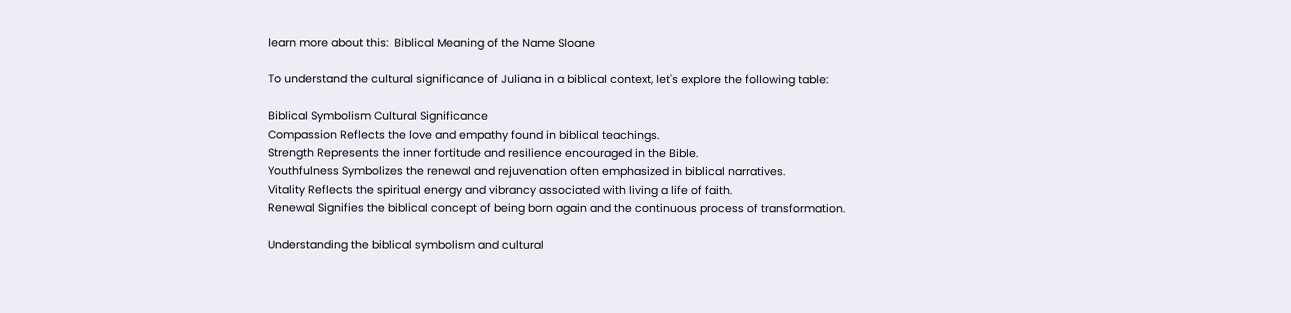learn more about this:  Biblical Meaning of the Name Sloane

To understand the cultural significance of Juliana in a biblical context, let's explore the following table:

Biblical Symbolism Cultural Significance
Compassion Reflects the love and empathy found in biblical teachings.
Strength Represents the inner fortitude and resilience encouraged in the Bible.
Youthfulness Symbolizes the renewal and rejuvenation often emphasized in biblical narratives.
Vitality Reflects the spiritual energy and vibrancy associated with living a life of faith.
Renewal Signifies the biblical concept of being born again and the continuous process of transformation.

Understanding the biblical symbolism and cultural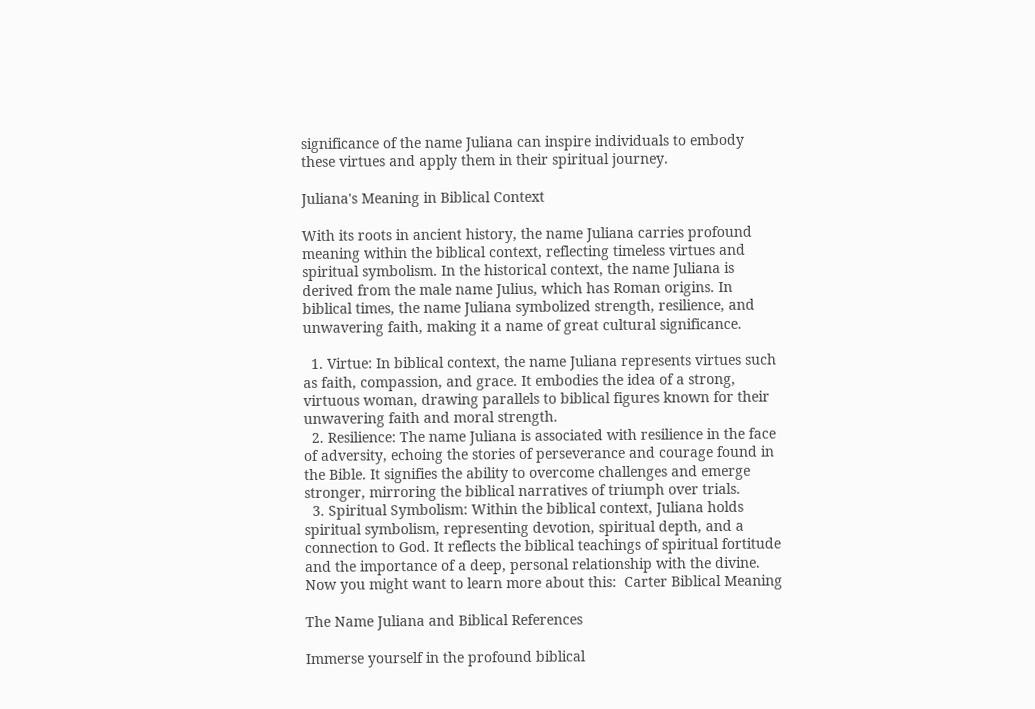significance of the name Juliana can inspire individuals to embody these virtues and apply them in their spiritual journey.

Juliana's Meaning in Biblical Context

With its roots in ancient history, the name Juliana carries profound meaning within the biblical context, reflecting timeless virtues and spiritual symbolism. In the historical context, the name Juliana is derived from the male name Julius, which has Roman origins. In biblical times, the name Juliana symbolized strength, resilience, and unwavering faith, making it a name of great cultural significance.

  1. Virtue: In biblical context, the name Juliana represents virtues such as faith, compassion, and grace. It embodies the idea of a strong, virtuous woman, drawing parallels to biblical figures known for their unwavering faith and moral strength.
  2. Resilience: The name Juliana is associated with resilience in the face of adversity, echoing the stories of perseverance and courage found in the Bible. It signifies the ability to overcome challenges and emerge stronger, mirroring the biblical narratives of triumph over trials.
  3. Spiritual Symbolism: Within the biblical context, Juliana holds spiritual symbolism, representing devotion, spiritual depth, and a connection to God. It reflects the biblical teachings of spiritual fortitude and the importance of a deep, personal relationship with the divine.
Now you might want to learn more about this:  Carter Biblical Meaning

The Name Juliana and Biblical References

Immerse yourself in the profound biblical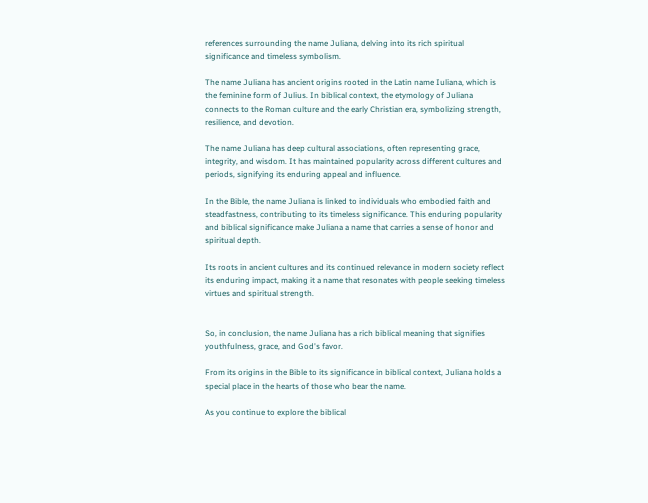references surrounding the name Juliana, delving into its rich spiritual significance and timeless symbolism.

The name Juliana has ancient origins rooted in the Latin name Iuliana, which is the feminine form of Julius. In biblical context, the etymology of Juliana connects to the Roman culture and the early Christian era, symbolizing strength, resilience, and devotion.

The name Juliana has deep cultural associations, often representing grace, integrity, and wisdom. It has maintained popularity across different cultures and periods, signifying its enduring appeal and influence.

In the Bible, the name Juliana is linked to individuals who embodied faith and steadfastness, contributing to its timeless significance. This enduring popularity and biblical significance make Juliana a name that carries a sense of honor and spiritual depth.

Its roots in ancient cultures and its continued relevance in modern society reflect its enduring impact, making it a name that resonates with people seeking timeless virtues and spiritual strength.


So, in conclusion, the name Juliana has a rich biblical meaning that signifies youthfulness, grace, and God's favor.

From its origins in the Bible to its significance in biblical context, Juliana holds a special place in the hearts of those who bear the name.

As you continue to explore the biblical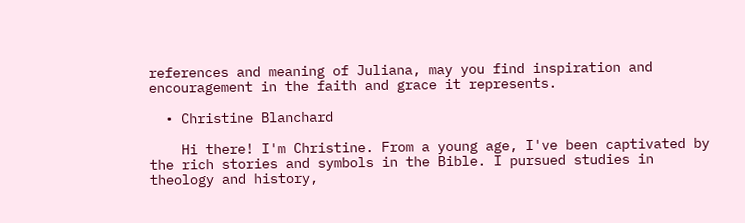references and meaning of Juliana, may you find inspiration and encouragement in the faith and grace it represents.

  • Christine Blanchard

    Hi there! I'm Christine. From a young age, I've been captivated by the rich stories and symbols in the Bible. I pursued studies in theology and history,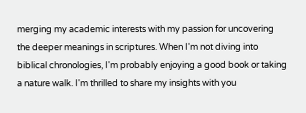merging my academic interests with my passion for uncovering the deeper meanings in scriptures. When I'm not diving into biblical chronologies, I'm probably enjoying a good book or taking a nature walk. I'm thrilled to share my insights with you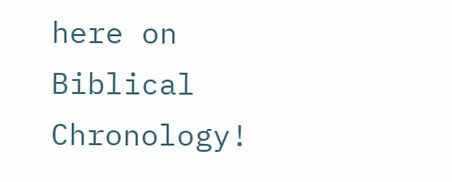here on Biblical Chronology!